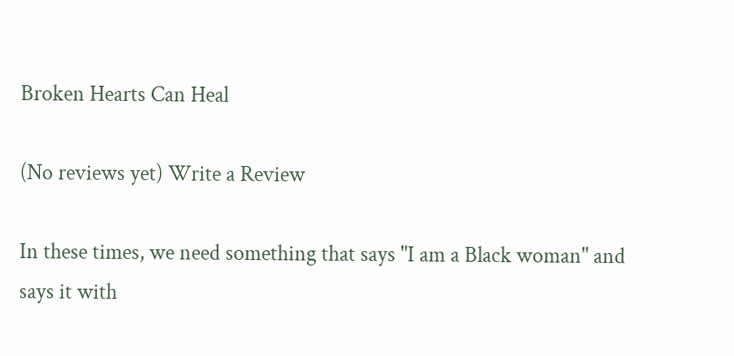Broken Hearts Can Heal

(No reviews yet) Write a Review

In these times, we need something that says "I am a Black woman" and says it with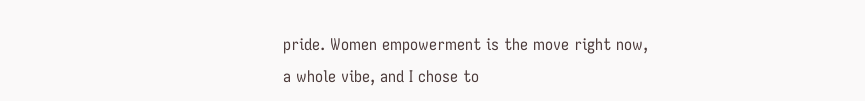pride. Women empowerment is the move right now, a whole vibe, and I chose to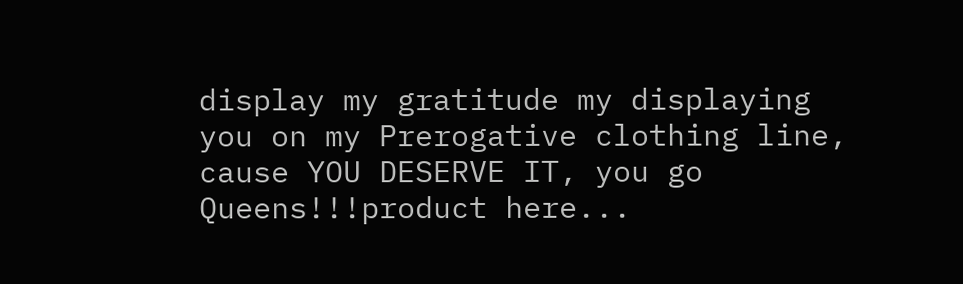display my gratitude my displaying you on my Prerogative clothing line, cause YOU DESERVE IT, you go Queens!!!product here...